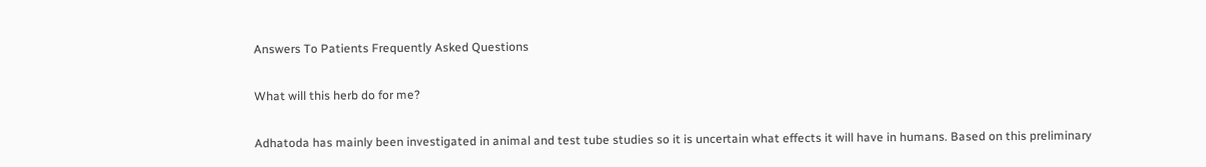Answers To Patients Frequently Asked Questions

What will this herb do for me?

Adhatoda has mainly been investigated in animal and test tube studies so it is uncertain what effects it will have in humans. Based on this preliminary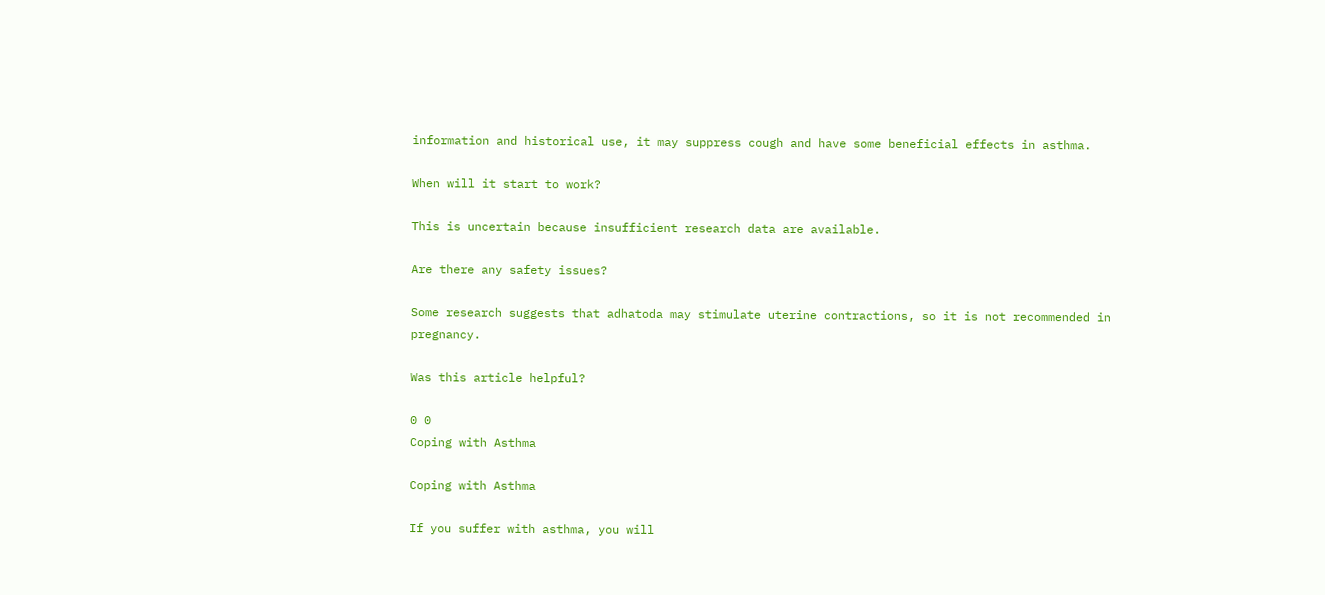information and historical use, it may suppress cough and have some beneficial effects in asthma.

When will it start to work?

This is uncertain because insufficient research data are available.

Are there any safety issues?

Some research suggests that adhatoda may stimulate uterine contractions, so it is not recommended in pregnancy.

Was this article helpful?

0 0
Coping with Asthma

Coping with Asthma

If you suffer with asthma, you will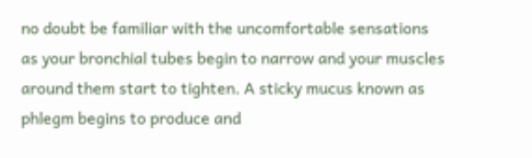no doubt be familiar with the uncomfortable sensations as your bronchial tubes begin to narrow and your muscles around them start to tighten. A sticky mucus known as phlegm begins to produce and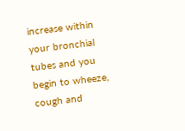increase within your bronchial tubes and you begin to wheeze, cough and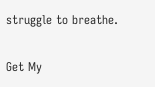struggle to breathe.

Get My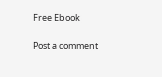Free Ebook

Post a comment